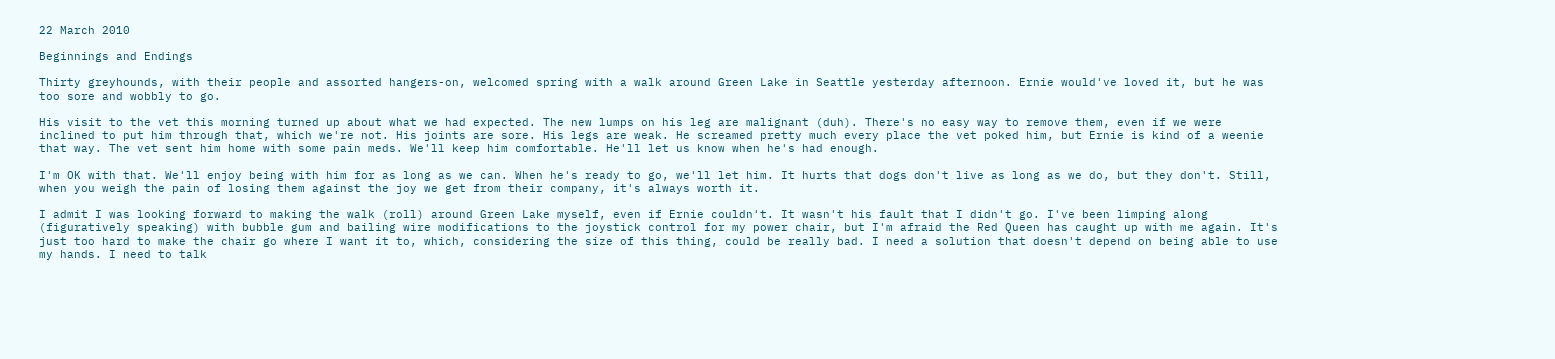22 March 2010

Beginnings and Endings

Thirty greyhounds, with their people and assorted hangers-on, welcomed spring with a walk around Green Lake in Seattle yesterday afternoon. Ernie would've loved it, but he was too sore and wobbly to go.

His visit to the vet this morning turned up about what we had expected. The new lumps on his leg are malignant (duh). There's no easy way to remove them, even if we were inclined to put him through that, which we're not. His joints are sore. His legs are weak. He screamed pretty much every place the vet poked him, but Ernie is kind of a weenie that way. The vet sent him home with some pain meds. We'll keep him comfortable. He'll let us know when he's had enough.

I'm OK with that. We'll enjoy being with him for as long as we can. When he's ready to go, we'll let him. It hurts that dogs don't live as long as we do, but they don't. Still, when you weigh the pain of losing them against the joy we get from their company, it's always worth it.

I admit I was looking forward to making the walk (roll) around Green Lake myself, even if Ernie couldn't. It wasn't his fault that I didn't go. I've been limping along (figuratively speaking) with bubble gum and bailing wire modifications to the joystick control for my power chair, but I'm afraid the Red Queen has caught up with me again. It's just too hard to make the chair go where I want it to, which, considering the size of this thing, could be really bad. I need a solution that doesn't depend on being able to use my hands. I need to talk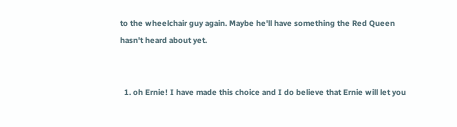to the wheelchair guy again. Maybe he'll have something the Red Queen hasn't heard about yet.


  1. oh Ernie! I have made this choice and I do believe that Ernie will let you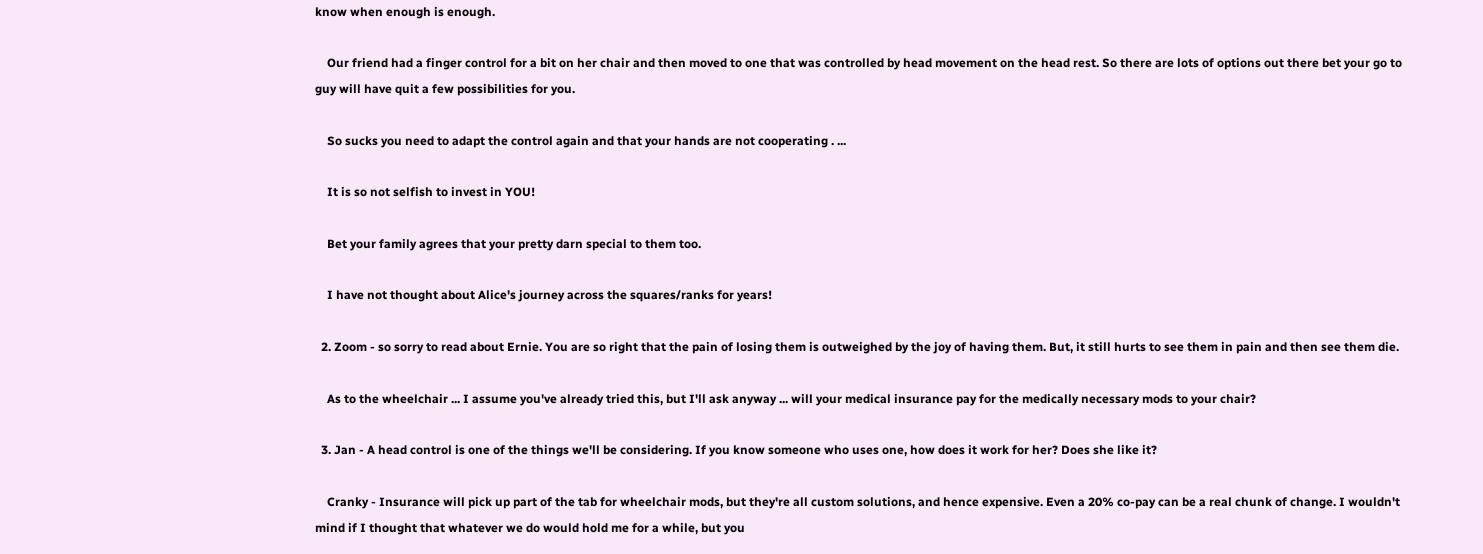know when enough is enough.

    Our friend had a finger control for a bit on her chair and then moved to one that was controlled by head movement on the head rest. So there are lots of options out there bet your go to guy will have quit a few possibilities for you.

    So sucks you need to adapt the control again and that your hands are not cooperating . ...

    It is so not selfish to invest in YOU!

    Bet your family agrees that your pretty darn special to them too.

    I have not thought about Alice's journey across the squares/ranks for years!

  2. Zoom - so sorry to read about Ernie. You are so right that the pain of losing them is outweighed by the joy of having them. But, it still hurts to see them in pain and then see them die.

    As to the wheelchair ... I assume you've already tried this, but I'll ask anyway ... will your medical insurance pay for the medically necessary mods to your chair?

  3. Jan - A head control is one of the things we'll be considering. If you know someone who uses one, how does it work for her? Does she like it?

    Cranky - Insurance will pick up part of the tab for wheelchair mods, but they're all custom solutions, and hence expensive. Even a 20% co-pay can be a real chunk of change. I wouldn't mind if I thought that whatever we do would hold me for a while, but you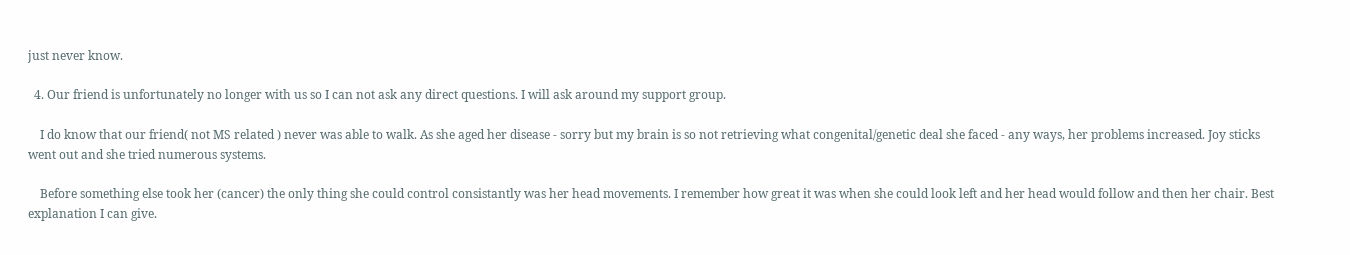just never know.

  4. Our friend is unfortunately no longer with us so I can not ask any direct questions. I will ask around my support group.

    I do know that our friend( not MS related ) never was able to walk. As she aged her disease - sorry but my brain is so not retrieving what congenital/genetic deal she faced - any ways, her problems increased. Joy sticks went out and she tried numerous systems.

    Before something else took her (cancer) the only thing she could control consistantly was her head movements. I remember how great it was when she could look left and her head would follow and then her chair. Best explanation I can give.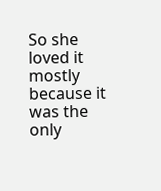So she loved it mostly because it was the only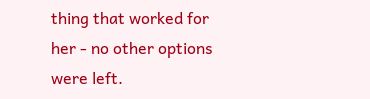thing that worked for her - no other options were left.